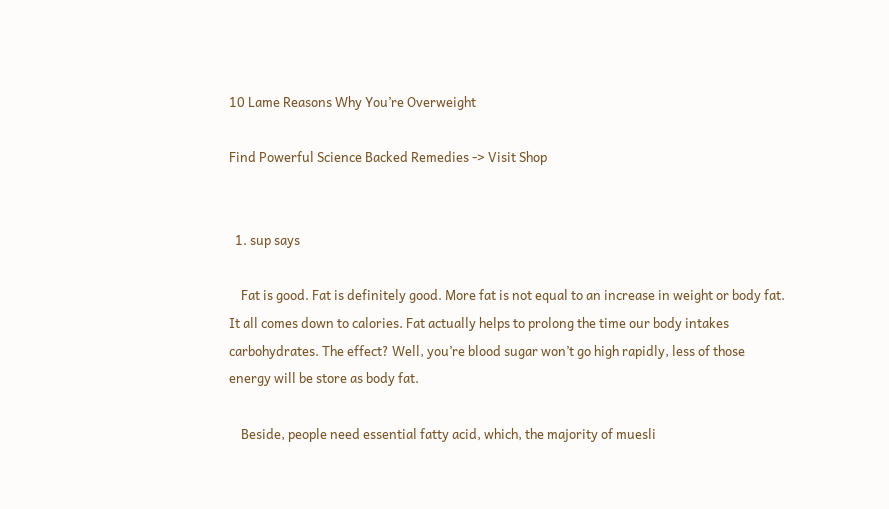10 Lame Reasons Why You’re Overweight

Find Powerful Science Backed Remedies -> Visit Shop


  1. sup says

    Fat is good. Fat is definitely good. More fat is not equal to an increase in weight or body fat. It all comes down to calories. Fat actually helps to prolong the time our body intakes carbohydrates. The effect? Well, you’re blood sugar won’t go high rapidly, less of those energy will be store as body fat.

    Beside, people need essential fatty acid, which, the majority of muesli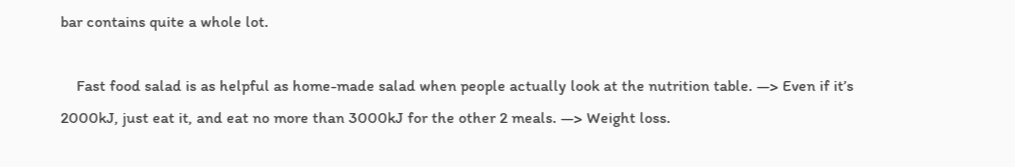bar contains quite a whole lot.

    Fast food salad is as helpful as home-made salad when people actually look at the nutrition table. —> Even if it’s 2000kJ, just eat it, and eat no more than 3000kJ for the other 2 meals. —> Weight loss.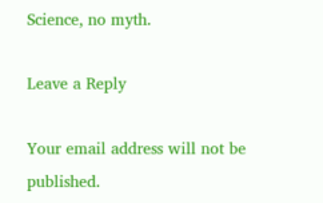Science, no myth.

Leave a Reply

Your email address will not be published.